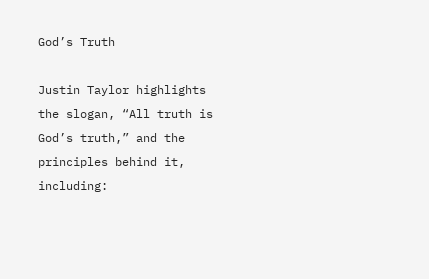God’s Truth

Justin Taylor highlights the slogan, “All truth is God’s truth,” and the principles behind it, including: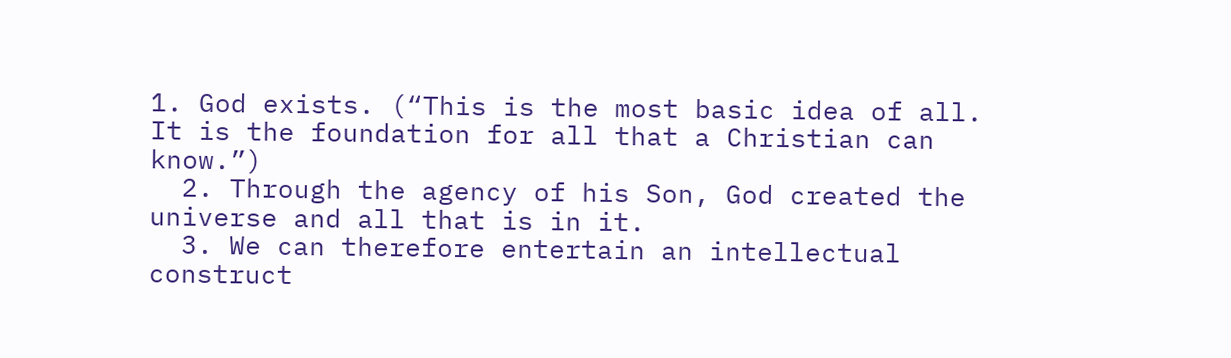1. God exists. (“This is the most basic idea of all. It is the foundation for all that a Christian can know.”)
  2. Through the agency of his Son, God created the universe and all that is in it.
  3. We can therefore entertain an intellectual construct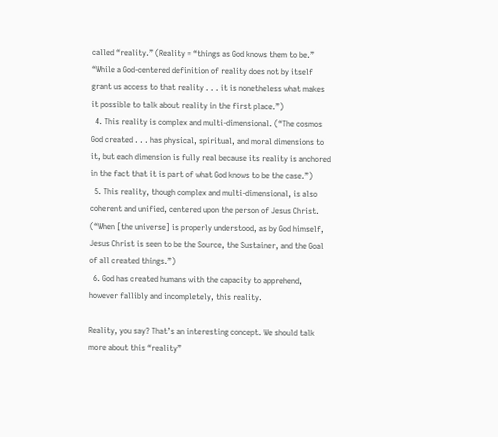called “reality.” (Reality = “things as God knows them to be.” “While a God-centered definition of reality does not by itself grant us access to that reality . . . it is nonetheless what makes it possible to talk about reality in the first place.”)
  4. This reality is complex and multi-dimensional. (“The cosmos God created . . . has physical, spiritual, and moral dimensions to it, but each dimension is fully real because its reality is anchored in the fact that it is part of what God knows to be the case.”)
  5. This reality, though complex and multi-dimensional, is also coherent and unified, centered upon the person of Jesus Christ. (“When [the universe] is properly understood, as by God himself, Jesus Christ is seen to be the Source, the Sustainer, and the Goal of all created things.”)
  6. God has created humans with the capacity to apprehend, however fallibly and incompletely, this reality.

Reality, you say? That’s an interesting concept. We should talk more about this “reality”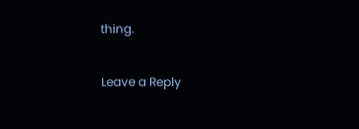thing.

Leave a Reply